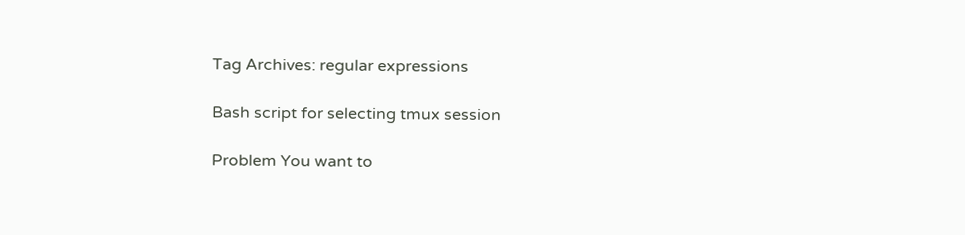Tag Archives: regular expressions

Bash script for selecting tmux session

Problem You want to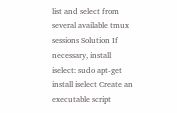list and select from several available tmux sessions Solution If necessary, install iselect: sudo apt-get install iselect Create an executable script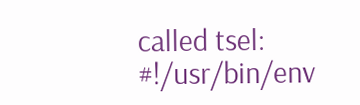called tsel: #!/usr/bin/env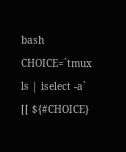bash CHOICE=`tmux ls | iselect -a` [[ ${#CHOICE}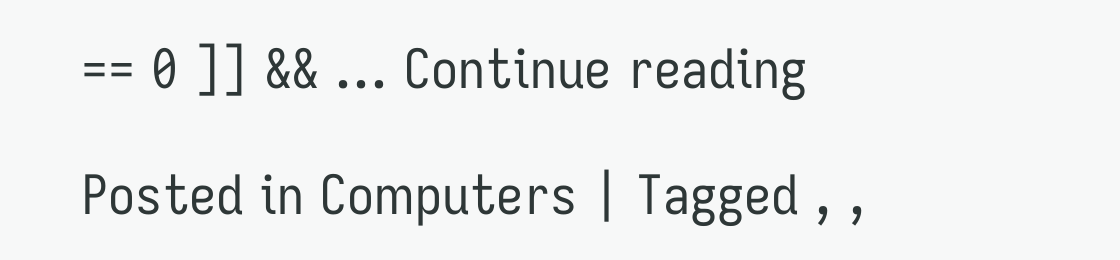== 0 ]] && … Continue reading

Posted in Computers | Tagged , ,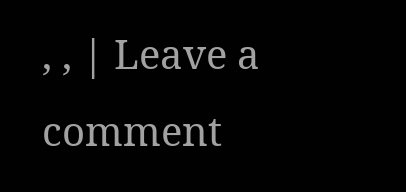, , | Leave a comment